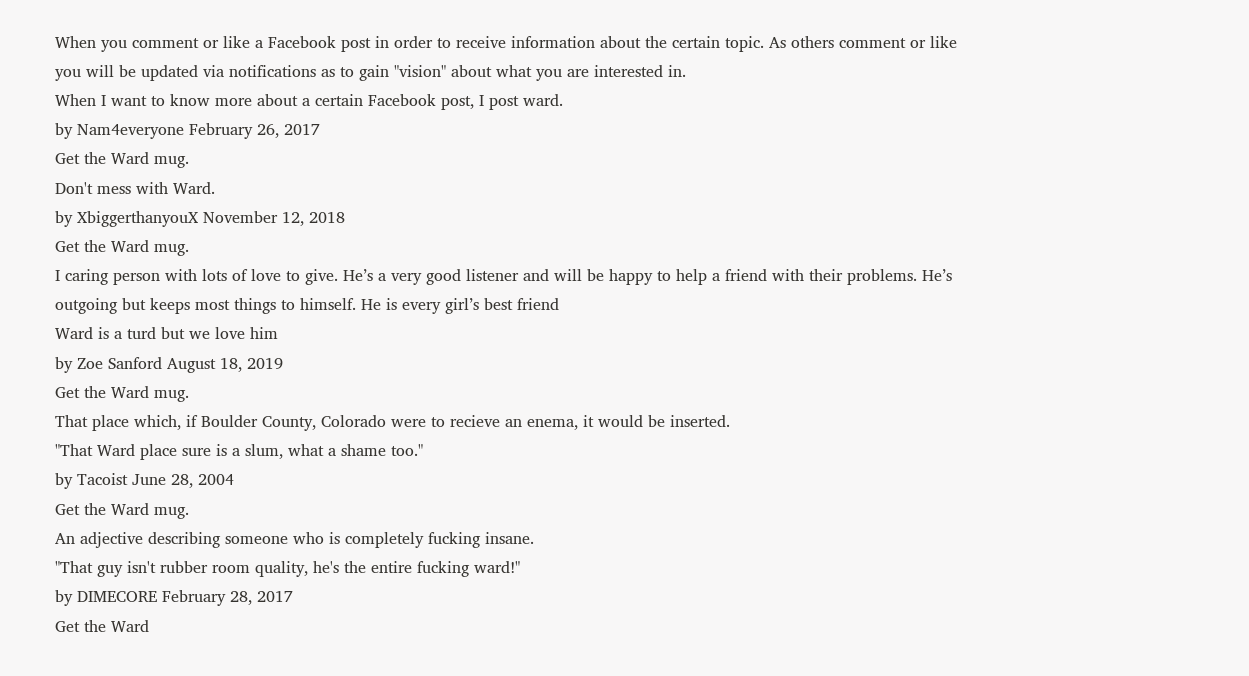When you comment or like a Facebook post in order to receive information about the certain topic. As others comment or like you will be updated via notifications as to gain "vision" about what you are interested in.
When I want to know more about a certain Facebook post, I post ward.
by Nam4everyone February 26, 2017
Get the Ward mug.
Don't mess with Ward.
by XbiggerthanyouX November 12, 2018
Get the Ward mug.
I caring person with lots of love to give. He’s a very good listener and will be happy to help a friend with their problems. He’s outgoing but keeps most things to himself. He is every girl’s best friend
Ward is a turd but we love him
by Zoe Sanford August 18, 2019
Get the Ward mug.
That place which, if Boulder County, Colorado were to recieve an enema, it would be inserted.
"That Ward place sure is a slum, what a shame too."
by Tacoist June 28, 2004
Get the Ward mug.
An adjective describing someone who is completely fucking insane.
"That guy isn't rubber room quality, he's the entire fucking ward!"
by DIMECORE February 28, 2017
Get the Ward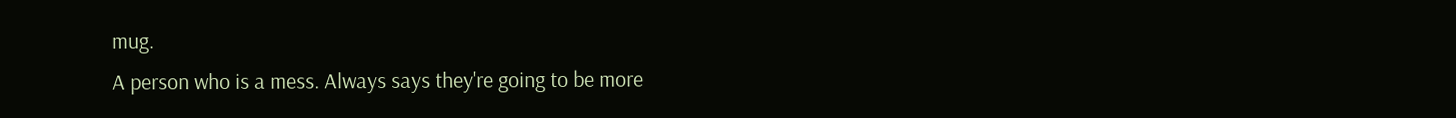mug.
A person who is a mess. Always says they're going to be more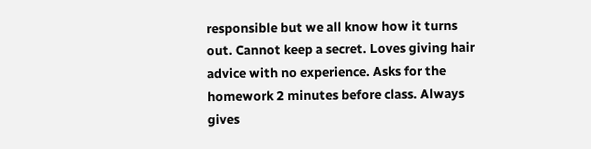responsible but we all know how it turns out. Cannot keep a secret. Loves giving hair advice with no experience. Asks for the homework 2 minutes before class. Always gives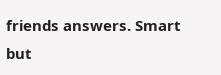friends answers. Smart but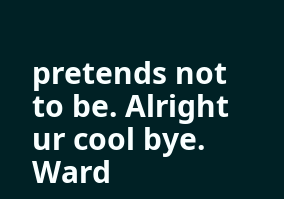pretends not to be. Alright ur cool bye.
Ward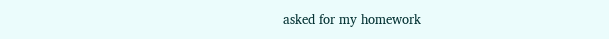asked for my homework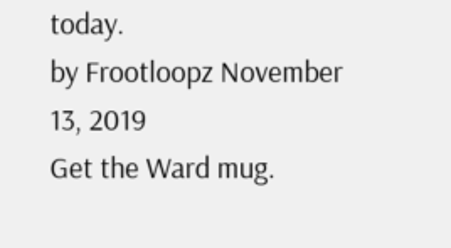today.
by Frootloopz November 13, 2019
Get the Ward mug.